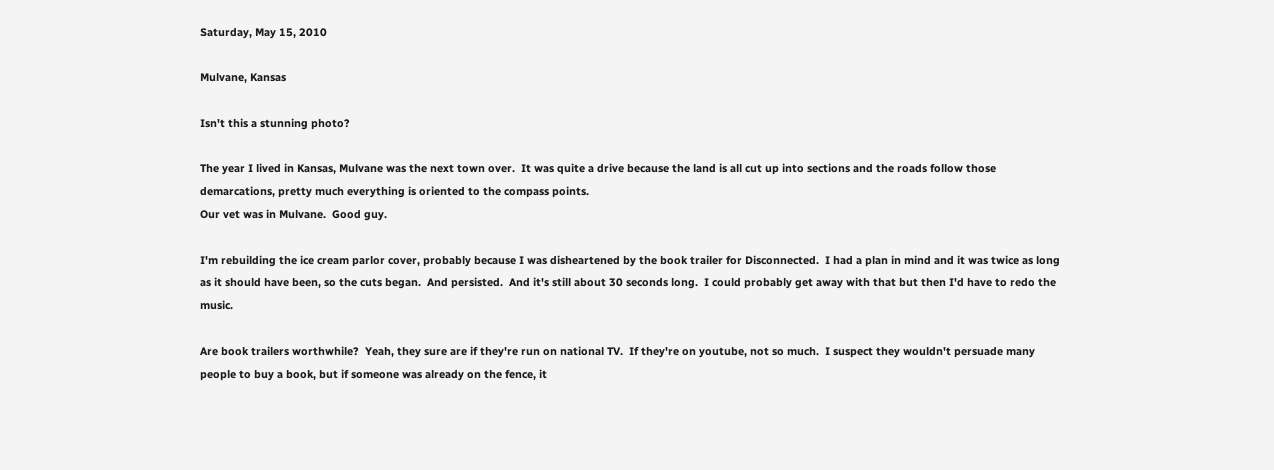Saturday, May 15, 2010

Mulvane, Kansas

Isn't this a stunning photo?

The year I lived in Kansas, Mulvane was the next town over.  It was quite a drive because the land is all cut up into sections and the roads follow those demarcations, pretty much everything is oriented to the compass points.
Our vet was in Mulvane.  Good guy.

I'm rebuilding the ice cream parlor cover, probably because I was disheartened by the book trailer for Disconnected.  I had a plan in mind and it was twice as long as it should have been, so the cuts began.  And persisted.  And it's still about 30 seconds long.  I could probably get away with that but then I'd have to redo the music.

Are book trailers worthwhile?  Yeah, they sure are if they're run on national TV.  If they're on youtube, not so much.  I suspect they wouldn't persuade many people to buy a book, but if someone was already on the fence, it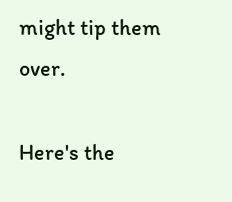might tip them over.

Here's the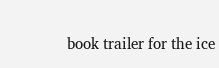book trailer for the ice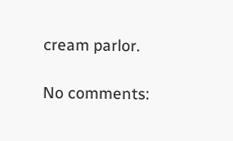cream parlor.

No comments: